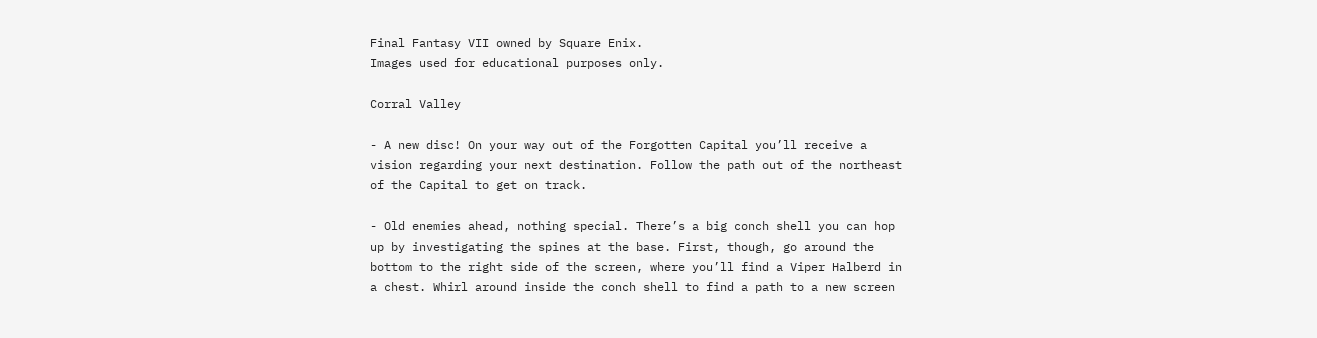Final Fantasy VII owned by Square Enix.
Images used for educational purposes only.

Corral Valley

- A new disc! On your way out of the Forgotten Capital you’ll receive a vision regarding your next destination. Follow the path out of the northeast of the Capital to get on track.

- Old enemies ahead, nothing special. There’s a big conch shell you can hop up by investigating the spines at the base. First, though, go around the bottom to the right side of the screen, where you’ll find a Viper Halberd in a chest. Whirl around inside the conch shell to find a path to a new screen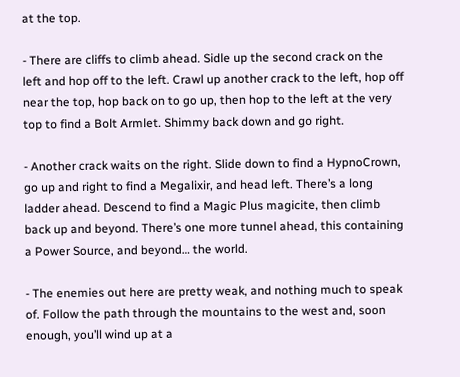at the top.

- There are cliffs to climb ahead. Sidle up the second crack on the left and hop off to the left. Crawl up another crack to the left, hop off near the top, hop back on to go up, then hop to the left at the very top to find a Bolt Armlet. Shimmy back down and go right.

- Another crack waits on the right. Slide down to find a HypnoCrown, go up and right to find a Megalixir, and head left. There’s a long ladder ahead. Descend to find a Magic Plus magicite, then climb back up and beyond. There’s one more tunnel ahead, this containing a Power Source, and beyond… the world.

- The enemies out here are pretty weak, and nothing much to speak of. Follow the path through the mountains to the west and, soon enough, you’ll wind up at a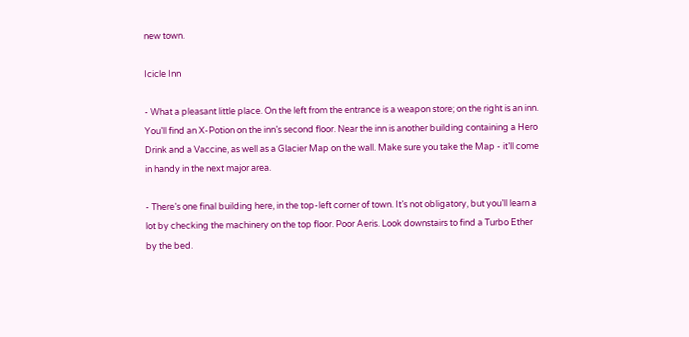new town.

Icicle Inn

- What a pleasant little place. On the left from the entrance is a weapon store; on the right is an inn. You’ll find an X-Potion on the inn’s second floor. Near the inn is another building containing a Hero Drink and a Vaccine, as well as a Glacier Map on the wall. Make sure you take the Map - it’ll come in handy in the next major area.

- There’s one final building here, in the top-left corner of town. It’s not obligatory, but you’ll learn a lot by checking the machinery on the top floor. Poor Aeris. Look downstairs to find a Turbo Ether by the bed.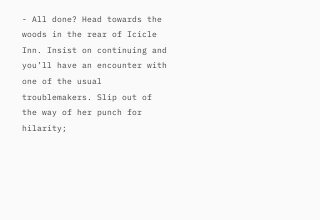- All done? Head towards the woods in the rear of Icicle Inn. Insist on continuing and you’ll have an encounter with one of the usual troublemakers. Slip out of the way of her punch for hilarity;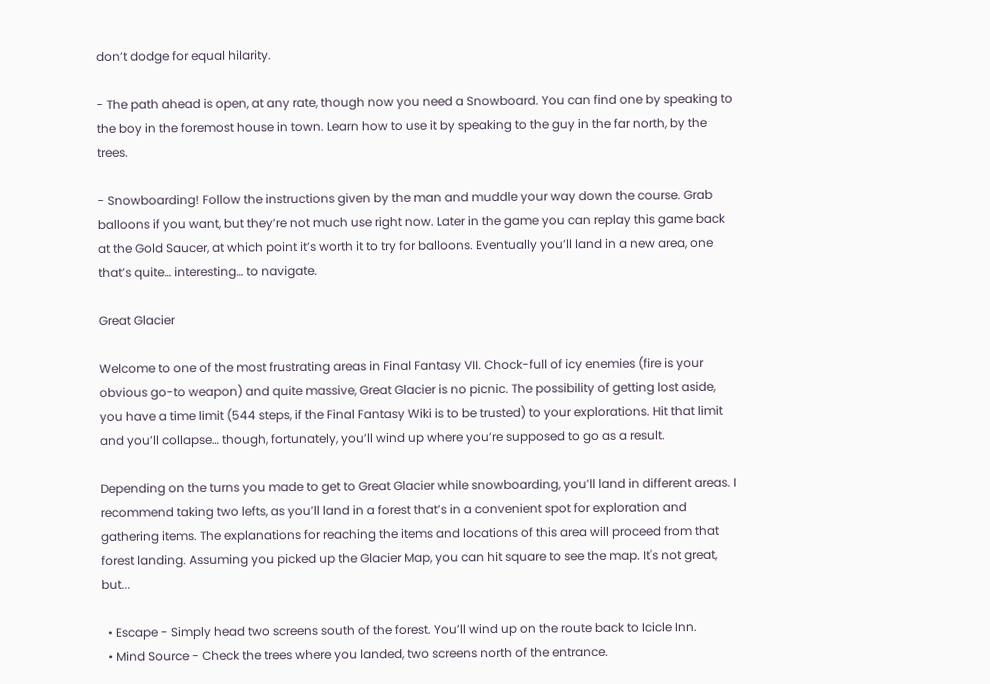don’t dodge for equal hilarity.

- The path ahead is open, at any rate, though now you need a Snowboard. You can find one by speaking to the boy in the foremost house in town. Learn how to use it by speaking to the guy in the far north, by the trees.

- Snowboarding! Follow the instructions given by the man and muddle your way down the course. Grab balloons if you want, but they’re not much use right now. Later in the game you can replay this game back at the Gold Saucer, at which point it’s worth it to try for balloons. Eventually you’ll land in a new area, one that’s quite… interesting… to navigate.

Great Glacier

Welcome to one of the most frustrating areas in Final Fantasy VII. Chock-full of icy enemies (fire is your obvious go-to weapon) and quite massive, Great Glacier is no picnic. The possibility of getting lost aside, you have a time limit (544 steps, if the Final Fantasy Wiki is to be trusted) to your explorations. Hit that limit and you’ll collapse… though, fortunately, you’ll wind up where you’re supposed to go as a result.

Depending on the turns you made to get to Great Glacier while snowboarding, you’ll land in different areas. I recommend taking two lefts, as you’ll land in a forest that’s in a convenient spot for exploration and gathering items. The explanations for reaching the items and locations of this area will proceed from that forest landing. Assuming you picked up the Glacier Map, you can hit square to see the map. It's not great, but...

  • Escape - Simply head two screens south of the forest. You’ll wind up on the route back to Icicle Inn.
  • Mind Source - Check the trees where you landed, two screens north of the entrance.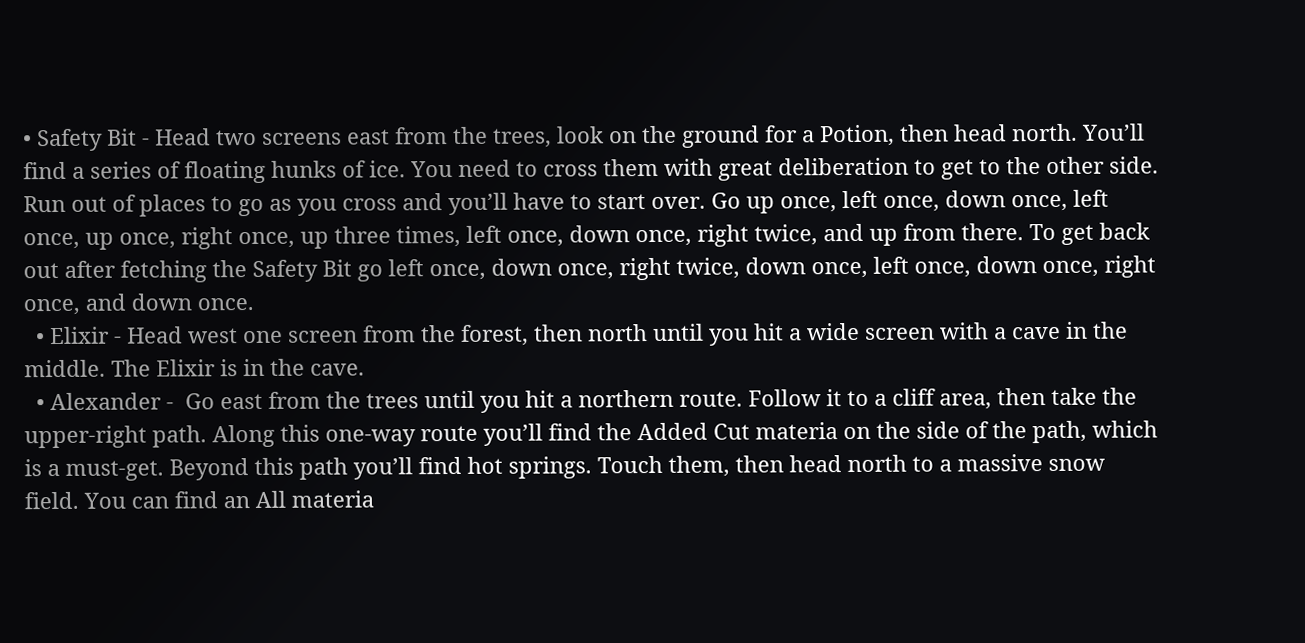• Safety Bit - Head two screens east from the trees, look on the ground for a Potion, then head north. You’ll find a series of floating hunks of ice. You need to cross them with great deliberation to get to the other side. Run out of places to go as you cross and you’ll have to start over. Go up once, left once, down once, left once, up once, right once, up three times, left once, down once, right twice, and up from there. To get back out after fetching the Safety Bit go left once, down once, right twice, down once, left once, down once, right once, and down once.
  • Elixir - Head west one screen from the forest, then north until you hit a wide screen with a cave in the middle. The Elixir is in the cave.
  • Alexander -  Go east from the trees until you hit a northern route. Follow it to a cliff area, then take the upper-right path. Along this one-way route you’ll find the Added Cut materia on the side of the path, which is a must-get. Beyond this path you’ll find hot springs. Touch them, then head north to a massive snow field. You can find an All materia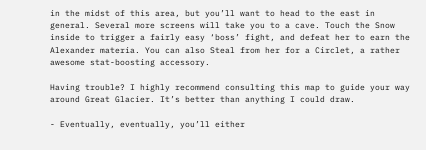in the midst of this area, but you’ll want to head to the east in general. Several more screens will take you to a cave. Touch the Snow inside to trigger a fairly easy ‘boss’ fight, and defeat her to earn the Alexander materia. You can also Steal from her for a Circlet, a rather awesome stat-boosting accessory.

Having trouble? I highly recommend consulting this map to guide your way around Great Glacier. It’s better than anything I could draw.

- Eventually, eventually, you’ll either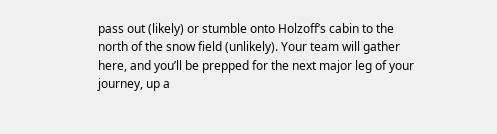pass out (likely) or stumble onto Holzoff’s cabin to the north of the snow field (unlikely). Your team will gather here, and you’ll be prepped for the next major leg of your journey, up a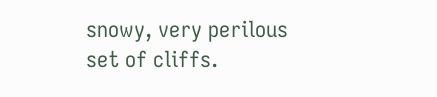snowy, very perilous set of cliffs.